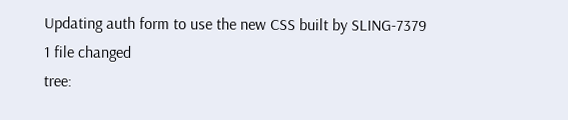Updating auth form to use the new CSS built by SLING-7379
1 file changed
tree: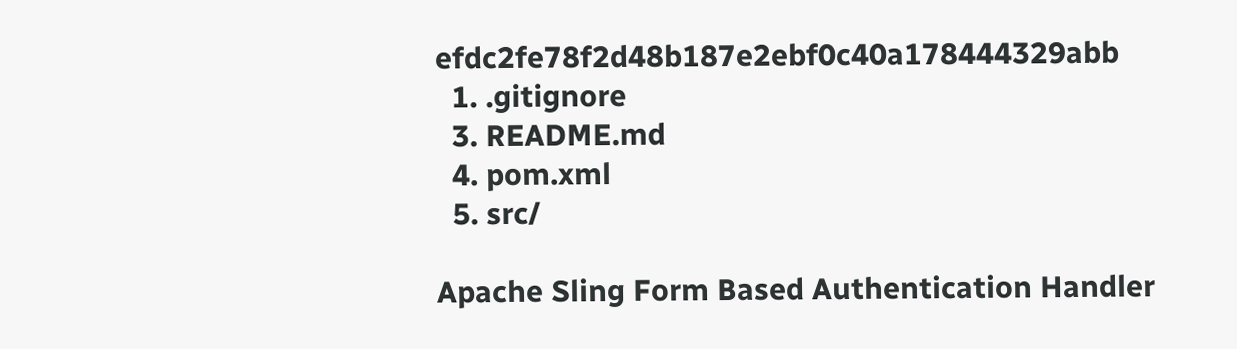efdc2fe78f2d48b187e2ebf0c40a178444329abb
  1. .gitignore
  3. README.md
  4. pom.xml
  5. src/

Apache Sling Form Based Authentication Handler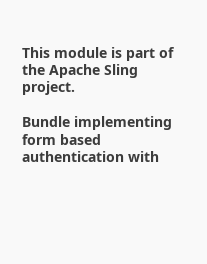This module is part of the Apache Sling project.

Bundle implementing form based authentication with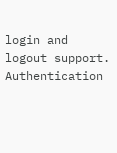login and logout support. Authentication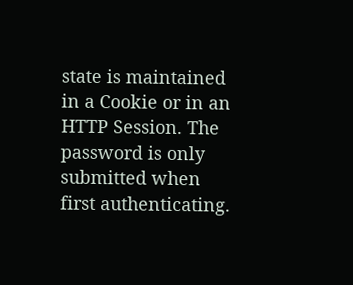state is maintained in a Cookie or in an HTTP Session. The password is only submitted when first authenticating.